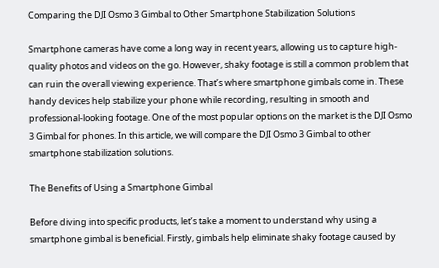Comparing the DJI Osmo 3 Gimbal to Other Smartphone Stabilization Solutions

Smartphone cameras have come a long way in recent years, allowing us to capture high-quality photos and videos on the go. However, shaky footage is still a common problem that can ruin the overall viewing experience. That’s where smartphone gimbals come in. These handy devices help stabilize your phone while recording, resulting in smooth and professional-looking footage. One of the most popular options on the market is the DJI Osmo 3 Gimbal for phones. In this article, we will compare the DJI Osmo 3 Gimbal to other smartphone stabilization solutions.

The Benefits of Using a Smartphone Gimbal

Before diving into specific products, let’s take a moment to understand why using a smartphone gimbal is beneficial. Firstly, gimbals help eliminate shaky footage caused by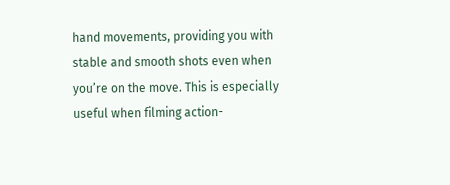hand movements, providing you with stable and smooth shots even when you’re on the move. This is especially useful when filming action-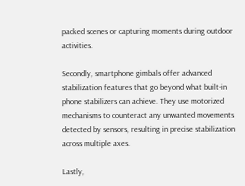packed scenes or capturing moments during outdoor activities.

Secondly, smartphone gimbals offer advanced stabilization features that go beyond what built-in phone stabilizers can achieve. They use motorized mechanisms to counteract any unwanted movements detected by sensors, resulting in precise stabilization across multiple axes.

Lastly,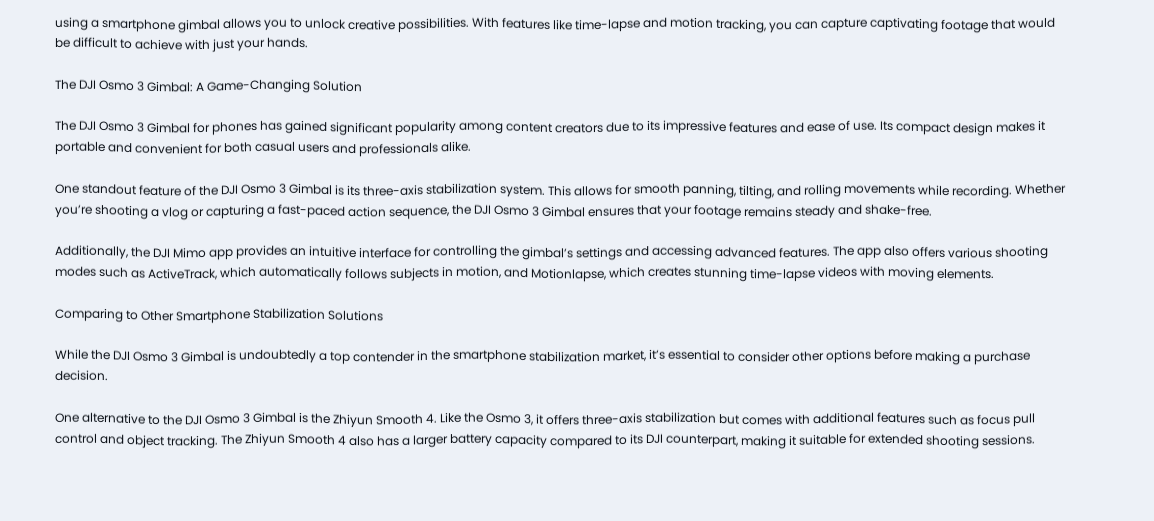using a smartphone gimbal allows you to unlock creative possibilities. With features like time-lapse and motion tracking, you can capture captivating footage that would be difficult to achieve with just your hands.

The DJI Osmo 3 Gimbal: A Game-Changing Solution

The DJI Osmo 3 Gimbal for phones has gained significant popularity among content creators due to its impressive features and ease of use. Its compact design makes it portable and convenient for both casual users and professionals alike.

One standout feature of the DJI Osmo 3 Gimbal is its three-axis stabilization system. This allows for smooth panning, tilting, and rolling movements while recording. Whether you’re shooting a vlog or capturing a fast-paced action sequence, the DJI Osmo 3 Gimbal ensures that your footage remains steady and shake-free.

Additionally, the DJI Mimo app provides an intuitive interface for controlling the gimbal’s settings and accessing advanced features. The app also offers various shooting modes such as ActiveTrack, which automatically follows subjects in motion, and Motionlapse, which creates stunning time-lapse videos with moving elements.

Comparing to Other Smartphone Stabilization Solutions

While the DJI Osmo 3 Gimbal is undoubtedly a top contender in the smartphone stabilization market, it’s essential to consider other options before making a purchase decision.

One alternative to the DJI Osmo 3 Gimbal is the Zhiyun Smooth 4. Like the Osmo 3, it offers three-axis stabilization but comes with additional features such as focus pull control and object tracking. The Zhiyun Smooth 4 also has a larger battery capacity compared to its DJI counterpart, making it suitable for extended shooting sessions.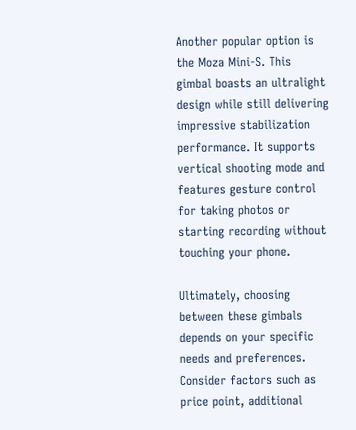Another popular option is the Moza Mini-S. This gimbal boasts an ultralight design while still delivering impressive stabilization performance. It supports vertical shooting mode and features gesture control for taking photos or starting recording without touching your phone.

Ultimately, choosing between these gimbals depends on your specific needs and preferences. Consider factors such as price point, additional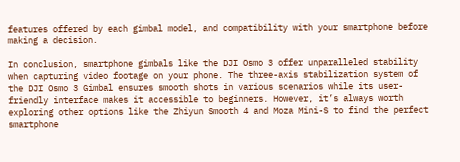features offered by each gimbal model, and compatibility with your smartphone before making a decision.

In conclusion, smartphone gimbals like the DJI Osmo 3 offer unparalleled stability when capturing video footage on your phone. The three-axis stabilization system of the DJI Osmo 3 Gimbal ensures smooth shots in various scenarios while its user-friendly interface makes it accessible to beginners. However, it’s always worth exploring other options like the Zhiyun Smooth 4 and Moza Mini-S to find the perfect smartphone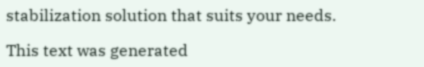stabilization solution that suits your needs.

This text was generated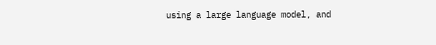using a large language model, and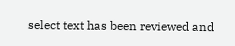select text has been reviewed and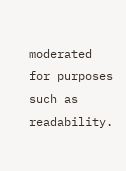moderated for purposes such as readability.